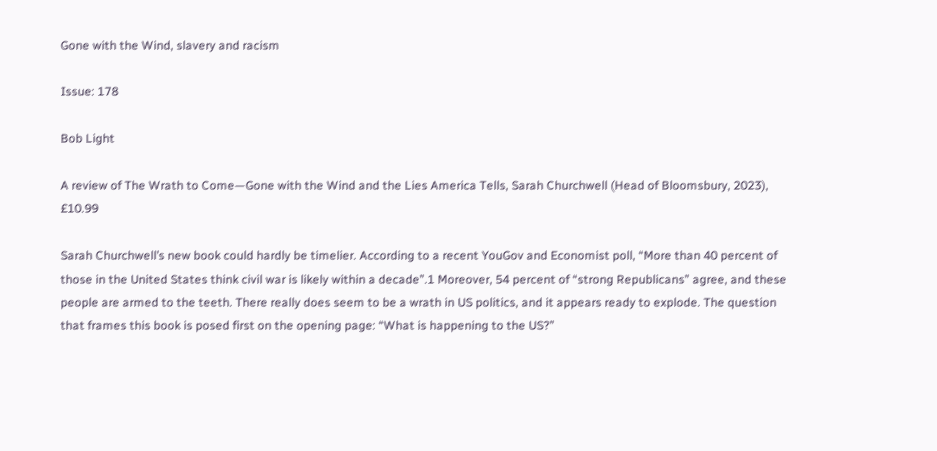Gone with the Wind, slavery and racism

Issue: 178

Bob Light

A review of The Wrath to Come—Gone with the Wind and the Lies America Tells, Sarah Churchwell (Head of Bloomsbury, 2023), £10.99

Sarah Churchwell’s new book could hardly be timelier. According to a recent YouGov and Economist poll, “More than 40 percent of those in the United States think civil war is likely within a decade”.1 Moreover, 54 percent of “strong Republicans” agree, and these people are armed to the teeth. There really does seem to be a wrath in US politics, and it appears ready to explode. The question that frames this book is posed first on the opening page: “What is happening to the US?”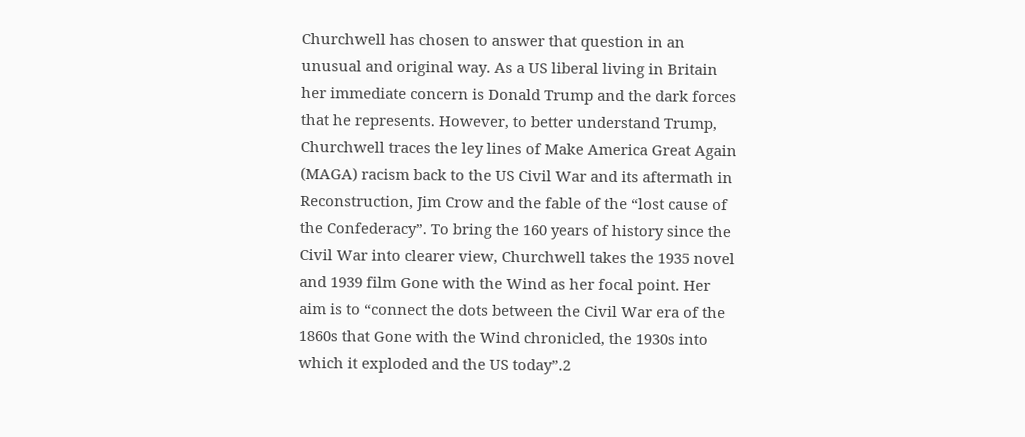Churchwell has chosen to answer that question in an unusual and original way. As a US liberal living in Britain her immediate concern is Donald Trump and the dark forces that he represents. However, to better understand Trump, Churchwell traces the ley lines of Make America Great Again (MAGA) racism back to the US Civil War and its aftermath in Reconstruction, Jim Crow and the fable of the “lost cause of the Confederacy”. To bring the 160 years of history since the Civil War into clearer view, Churchwell takes the 1935 novel and 1939 film Gone with the Wind as her focal point. Her aim is to “connect the dots between the Civil War era of the 1860s that Gone with the Wind chronicled, the 1930s into which it exploded and the US today”.2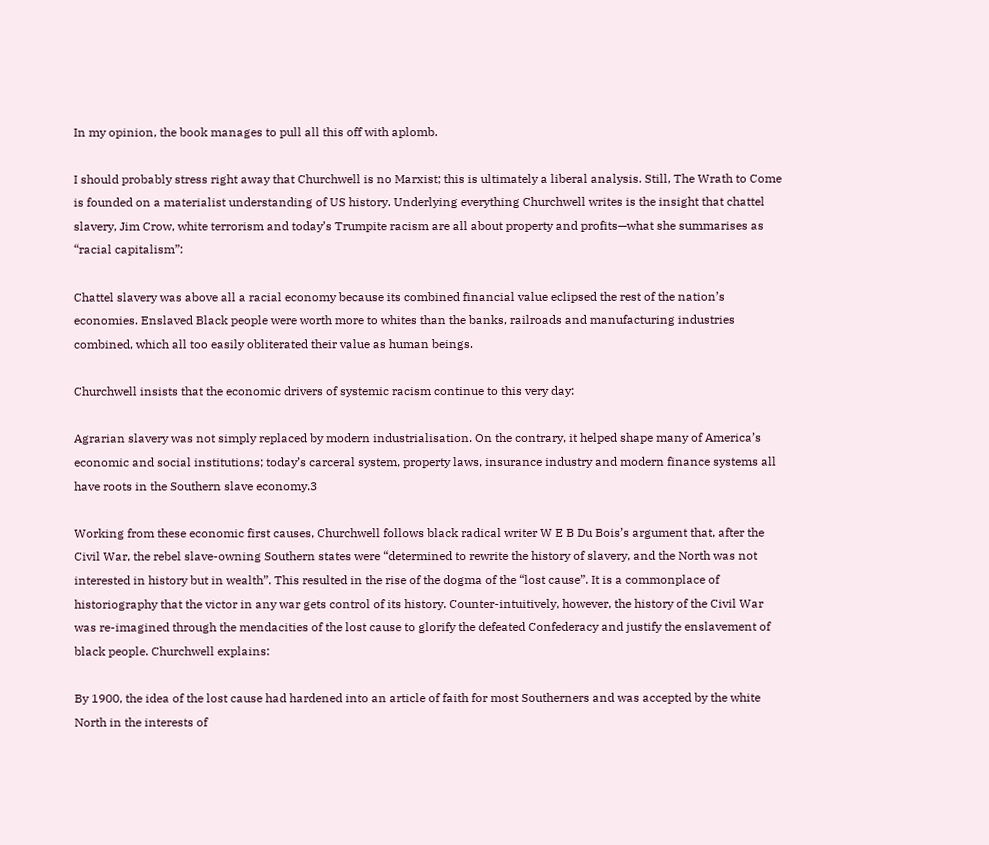In my opinion, the book manages to pull all this off with aplomb.

I should probably stress right away that Churchwell is no Marxist; this is ultimately a liberal analysis. Still, The Wrath to Come is founded on a materialist understanding of US history. Underlying everything Churchwell writes is the insight that chattel slavery, Jim Crow, white terrorism and today’s Trumpite racism are all about property and profits—what she summarises as “racial capitalism”:

Chattel slavery was above all a racial economy because its combined financial value eclipsed the rest of the nation’s economies. Enslaved Black people were worth more to whites than the banks, railroads and manufacturing industries combined, which all too easily obliterated their value as human beings.

Churchwell insists that the economic drivers of systemic racism continue to this very day:

Agrarian slavery was not simply replaced by modern industrialisation. On the contrary, it helped shape many of America’s economic and social institutions; today’s carceral system, property laws, insurance industry and modern finance systems all have roots in the Southern slave economy.3

Working from these economic first causes, Churchwell follows black radical writer W E B Du Bois’s argument that, after the Civil War, the rebel slave-owning Southern states were “determined to rewrite the history of slavery, and the North was not interested in history but in wealth”. This resulted in the rise of the dogma of the “lost cause”. It is a commonplace of historiography that the victor in any war gets control of its history. Counter-intuitively, however, the history of the Civil War was re-imagined through the mendacities of the lost cause to glorify the defeated Confederacy and justify the enslavement of black people. Churchwell explains:

By 1900, the idea of the lost cause had hardened into an article of faith for most Southerners and was accepted by the white North in the interests of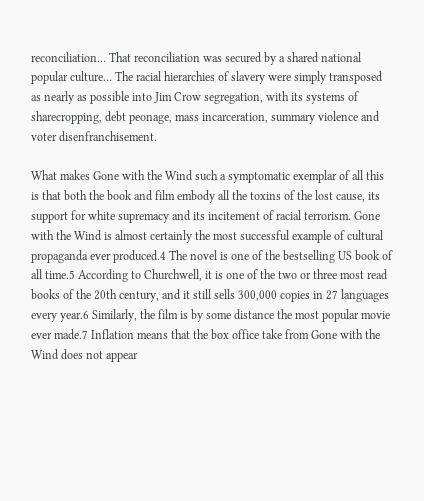reconciliation… That reconciliation was secured by a shared national popular culture… The racial hierarchies of slavery were simply transposed as nearly as possible into Jim Crow segregation, with its systems of sharecropping, debt peonage, mass incarceration, summary violence and voter disenfranchisement.

What makes Gone with the Wind such a symptomatic exemplar of all this is that both the book and film embody all the toxins of the lost cause, its support for white supremacy and its incitement of racial terrorism. Gone with the Wind is almost certainly the most successful example of cultural propaganda ever produced.4 The novel is one of the bestselling US book of all time.5 According to Churchwell, it is one of the two or three most read books of the 20th century, and it still sells 300,000 copies in 27 languages every year.6 Similarly, the film is by some distance the most popular movie ever made.7 Inflation means that the box office take from Gone with the Wind does not appear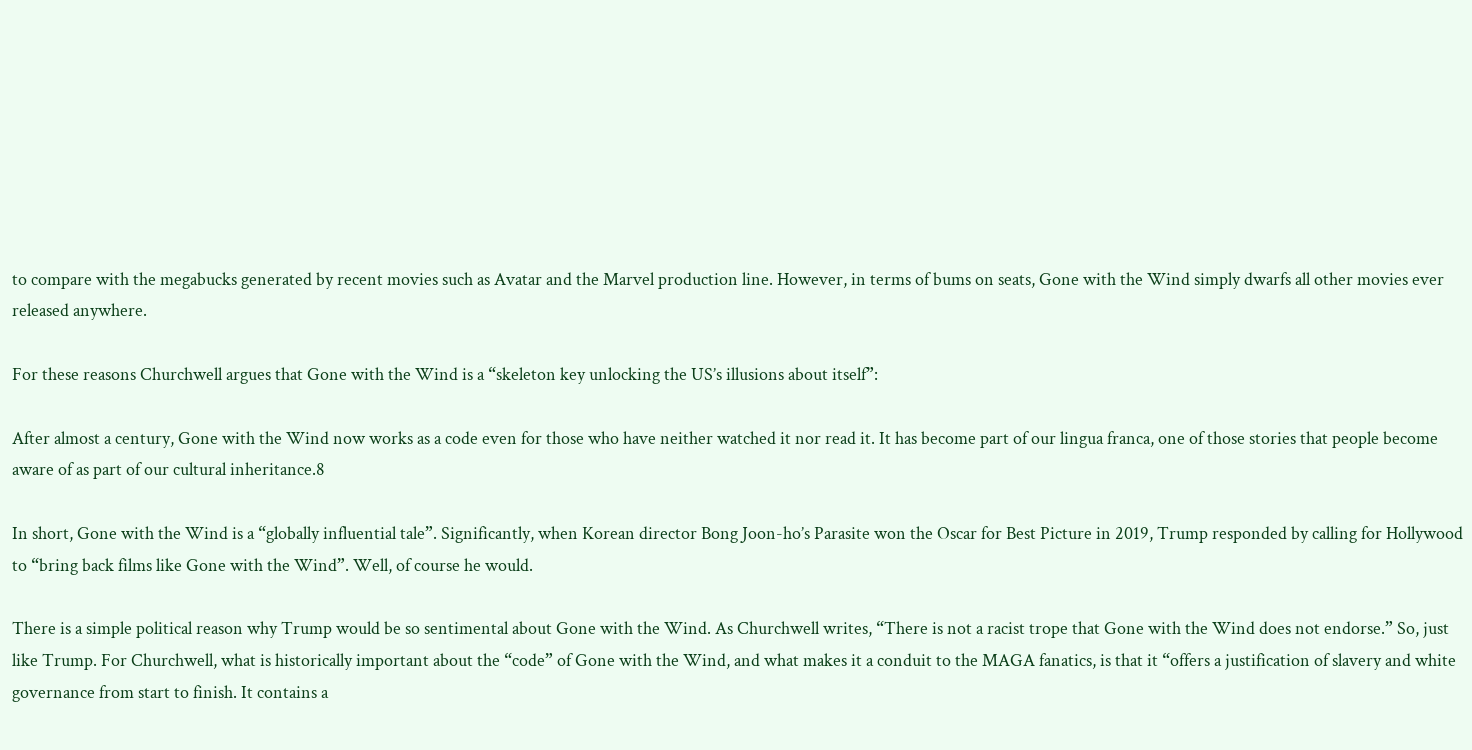to compare with the megabucks generated by recent movies such as Avatar and the Marvel production line. However, in terms of bums on seats, Gone with the Wind simply dwarfs all other movies ever released anywhere.

For these reasons Churchwell argues that Gone with the Wind is a “skeleton key unlocking the US’s illusions about itself”:

After almost a century, Gone with the Wind now works as a code even for those who have neither watched it nor read it. It has become part of our lingua franca, one of those stories that people become aware of as part of our cultural inheritance.8

In short, Gone with the Wind is a “globally influential tale”. Significantly, when Korean director Bong Joon-ho’s Parasite won the Oscar for Best Picture in 2019, Trump responded by calling for Hollywood to “bring back films like Gone with the Wind”. Well, of course he would.

There is a simple political reason why Trump would be so sentimental about Gone with the Wind. As Churchwell writes, “There is not a racist trope that Gone with the Wind does not endorse.” So, just like Trump. For Churchwell, what is historically important about the “code” of Gone with the Wind, and what makes it a conduit to the MAGA fanatics, is that it “offers a justification of slavery and white governance from start to finish. It contains a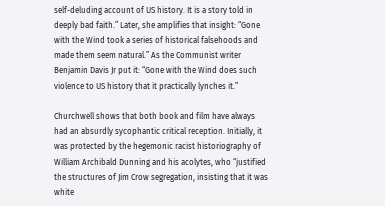self-deluding account of US history. It is a story told in deeply bad faith.” Later, she amplifies that insight: “Gone with the Wind took a series of historical falsehoods and made them seem natural.” As the Communist writer Benjamin Davis Jr put it: “Gone with the Wind does such violence to US history that it practically lynches it.”

Churchwell shows that both book and film have always had an absurdly sycophantic critical reception. Initially, it was protected by the hegemonic racist historiography of William Archibald Dunning and his acolytes, who “justified the structures of Jim Crow segregation, insisting that it was white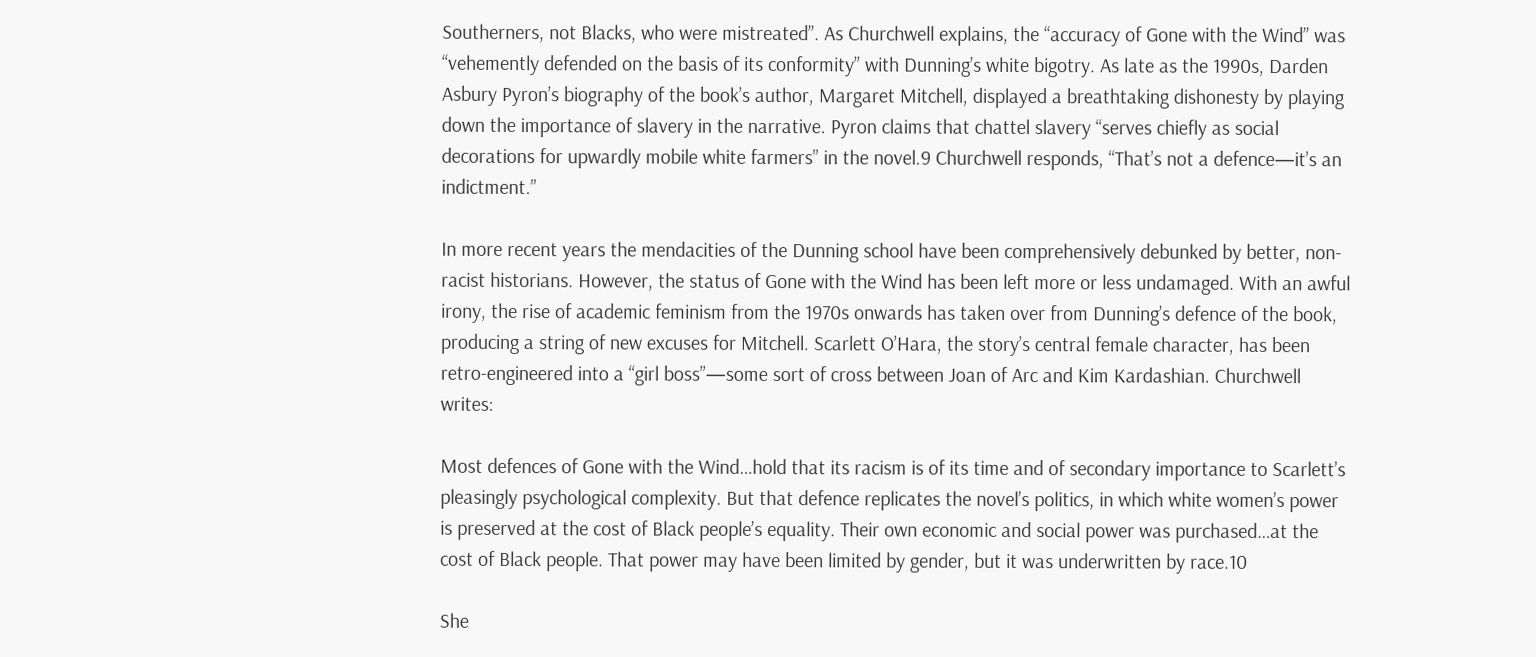Southerners, not Blacks, who were mistreated”. As Churchwell explains, the “accuracy of Gone with the Wind” was “vehemently defended on the basis of its conformity” with Dunning’s white bigotry. As late as the 1990s, Darden Asbury Pyron’s biography of the book’s author, Margaret Mitchell, displayed a breathtaking dishonesty by playing down the importance of slavery in the narrative. Pyron claims that chattel slavery “serves chiefly as social decorations for upwardly mobile white farmers” in the novel.9 Churchwell responds, “That’s not a defence—it’s an indictment.”

In more recent years the mendacities of the Dunning school have been comprehensively debunked by better, non-racist historians. However, the status of Gone with the Wind has been left more or less undamaged. With an awful irony, the rise of academic feminism from the 1970s onwards has taken over from Dunning’s defence of the book, producing a string of new excuses for Mitchell. Scarlett O’Hara, the story’s central female character, has been retro-engineered into a “girl boss”—some sort of cross between Joan of Arc and Kim Kardashian. Churchwell writes:

Most defences of Gone with the Wind…hold that its racism is of its time and of secondary importance to Scarlett’s pleasingly psychological complexity. But that defence replicates the novel’s politics, in which white women’s power is preserved at the cost of Black people’s equality. Their own economic and social power was purchased…at the cost of Black people. That power may have been limited by gender, but it was underwritten by race.10

She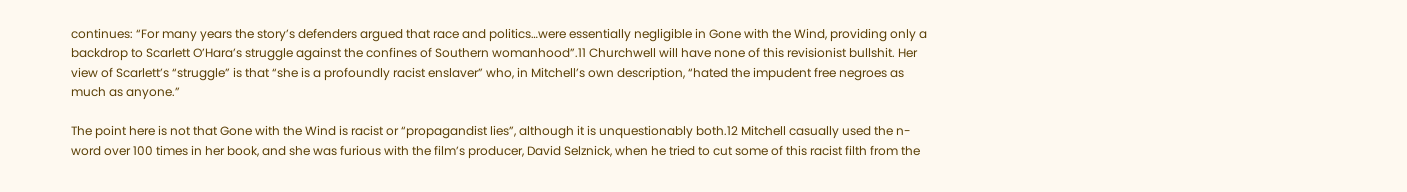continues: “For many years the story’s defenders argued that race and politics…were essentially negligible in Gone with the Wind, providing only a backdrop to Scarlett O’Hara’s struggle against the confines of Southern womanhood”.11 Churchwell will have none of this revisionist bullshit. Her view of Scarlett’s “struggle” is that “she is a profoundly racist enslaver” who, in Mitchell’s own description, “hated the impudent free negroes as much as anyone.”

The point here is not that Gone with the Wind is racist or “propagandist lies”, although it is unquestionably both.12 Mitchell casually used the n-word over 100 times in her book, and she was furious with the film’s producer, David Selznick, when he tried to cut some of this racist filth from the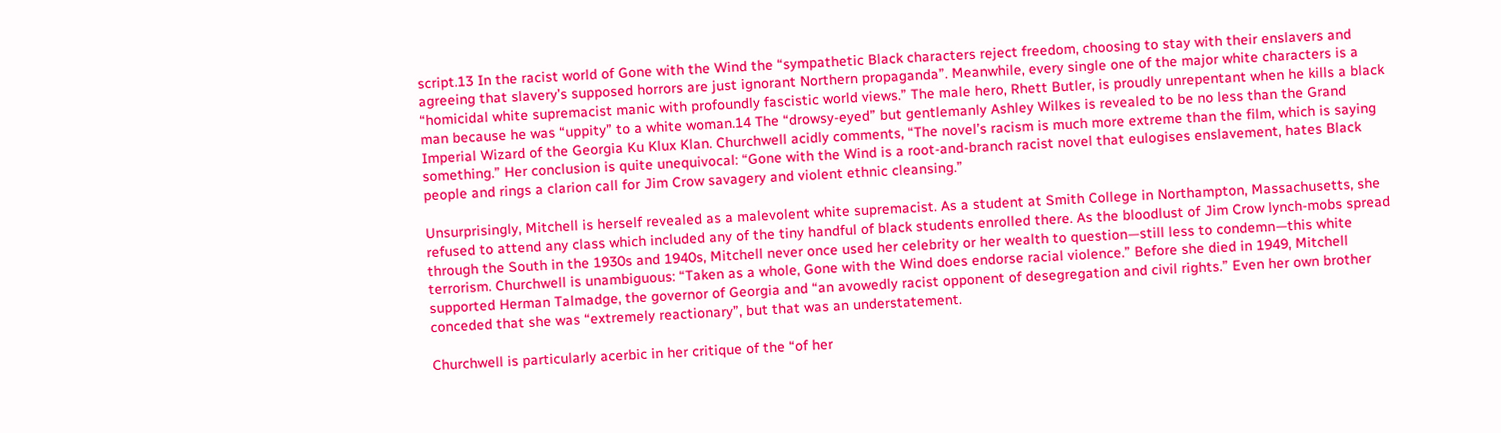script.13 In the racist world of Gone with the Wind the “sympathetic Black characters reject freedom, choosing to stay with their enslavers and agreeing that slavery’s supposed horrors are just ignorant Northern propaganda”. Meanwhile, every single one of the major white characters is a “homicidal white supremacist manic with profoundly fascistic world views.” The male hero, Rhett Butler, is proudly unrepentant when he kills a black man because he was “uppity” to a white woman.14 The “drowsy-eyed” but gentlemanly Ashley Wilkes is revealed to be no less than the Grand Imperial Wizard of the Georgia Ku Klux Klan. Churchwell acidly comments, “The novel’s racism is much more extreme than the film, which is saying something.” Her conclusion is quite unequivocal: “Gone with the Wind is a root-and-branch racist novel that eulogises enslavement, hates Black people and rings a clarion call for Jim Crow savagery and violent ethnic cleansing.”

Unsurprisingly, Mitchell is herself revealed as a malevolent white supremacist. As a student at Smith College in Northampton, Massachusetts, she refused to attend any class which included any of the tiny handful of black students enrolled there. As the bloodlust of Jim Crow lynch-mobs spread through the South in the 1930s and 1940s, Mitchell never once used her celebrity or her wealth to question—still less to condemn—this white terrorism. Churchwell is unambiguous: “Taken as a whole, Gone with the Wind does endorse racial violence.” Before she died in 1949, Mitchell supported Herman Talmadge, the governor of Georgia and “an avowedly racist opponent of desegregation and civil rights.” Even her own brother conceded that she was “extremely reactionary”, but that was an understatement.

Churchwell is particularly acerbic in her critique of the “of her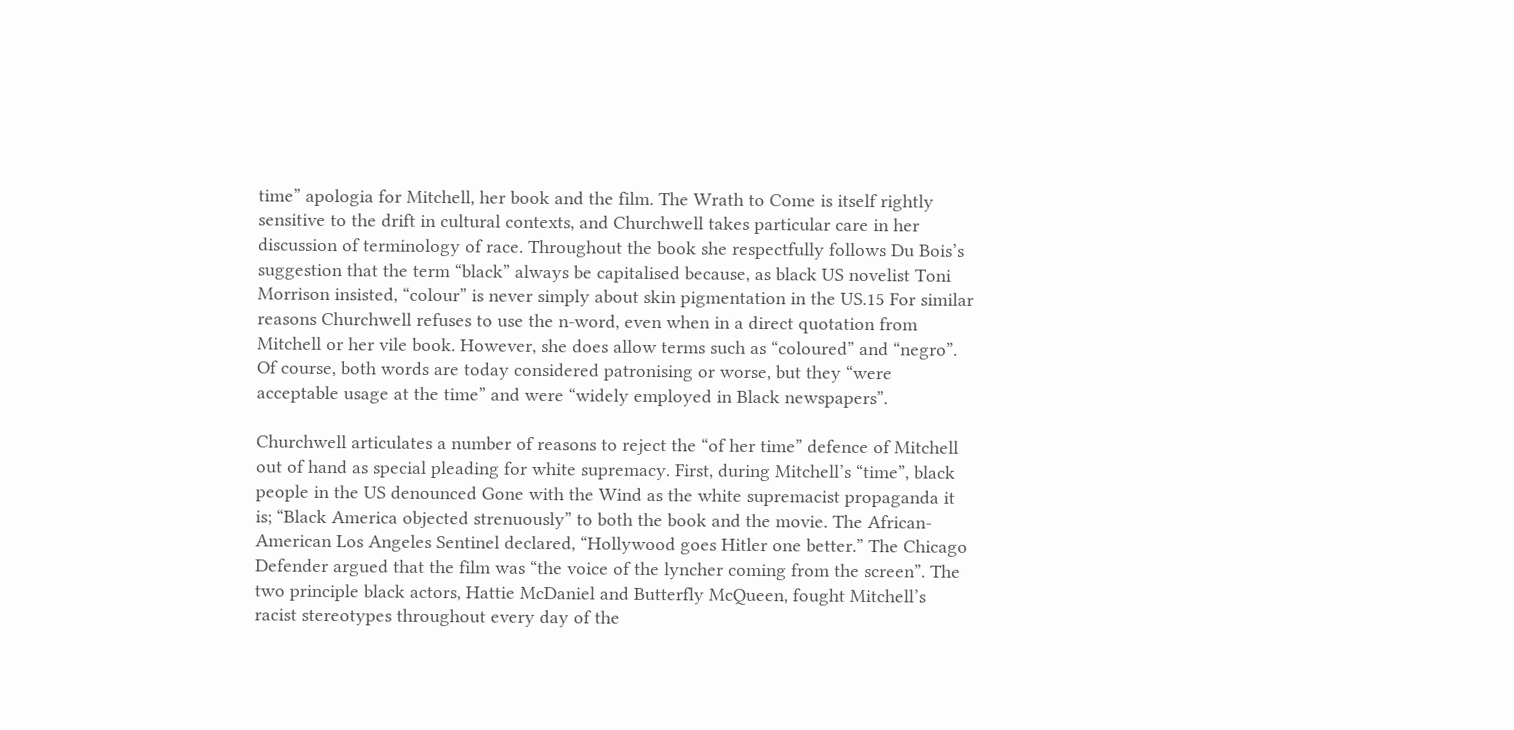time” apologia for Mitchell, her book and the film. The Wrath to Come is itself rightly sensitive to the drift in cultural contexts, and Churchwell takes particular care in her discussion of terminology of race. Throughout the book she respectfully follows Du Bois’s suggestion that the term “black” always be capitalised because, as black US novelist Toni Morrison insisted, “colour” is never simply about skin pigmentation in the US.15 For similar reasons Churchwell refuses to use the n-word, even when in a direct quotation from Mitchell or her vile book. However, she does allow terms such as “coloured” and “negro”. Of course, both words are today considered patronising or worse, but they “were acceptable usage at the time” and were “widely employed in Black newspapers”.

Churchwell articulates a number of reasons to reject the “of her time” defence of Mitchell out of hand as special pleading for white supremacy. First, during Mitchell’s “time”, black people in the US denounced Gone with the Wind as the white supremacist propaganda it is; “Black America objected strenuously” to both the book and the movie. The African-American Los Angeles Sentinel declared, “Hollywood goes Hitler one better.” The Chicago Defender argued that the film was “the voice of the lyncher coming from the screen”. The two principle black actors, Hattie McDaniel and Butterfly McQueen, fought Mitchell’s racist stereotypes throughout every day of the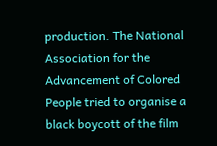production. The National Association for the Advancement of Colored People tried to organise a black boycott of the film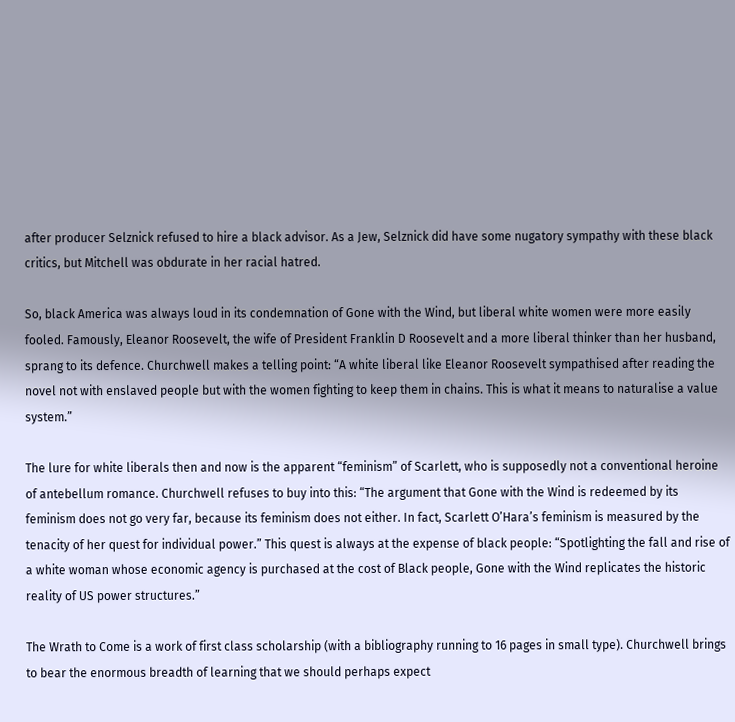after producer Selznick refused to hire a black advisor. As a Jew, Selznick did have some nugatory sympathy with these black critics, but Mitchell was obdurate in her racial hatred.

So, black America was always loud in its condemnation of Gone with the Wind, but liberal white women were more easily fooled. Famously, Eleanor Roosevelt, the wife of President Franklin D Roosevelt and a more liberal thinker than her husband, sprang to its defence. Churchwell makes a telling point: “A white liberal like Eleanor Roosevelt sympathised after reading the novel not with enslaved people but with the women fighting to keep them in chains. This is what it means to naturalise a value system.”

The lure for white liberals then and now is the apparent “feminism” of Scarlett, who is supposedly not a conventional heroine of antebellum romance. Churchwell refuses to buy into this: “The argument that Gone with the Wind is redeemed by its feminism does not go very far, because its feminism does not either. In fact, Scarlett O’Hara’s feminism is measured by the tenacity of her quest for individual power.” This quest is always at the expense of black people: “Spotlighting the fall and rise of a white woman whose economic agency is purchased at the cost of Black people, Gone with the Wind replicates the historic reality of US power structures.”

The Wrath to Come is a work of first class scholarship (with a bibliography running to 16 pages in small type). Churchwell brings to bear the enormous breadth of learning that we should perhaps expect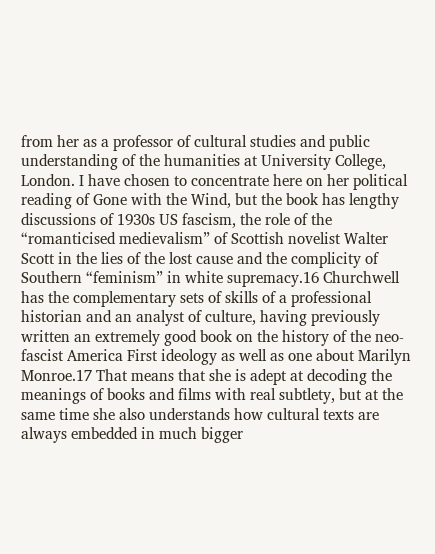from her as a professor of cultural studies and public understanding of the humanities at University College, London. I have chosen to concentrate here on her political reading of Gone with the Wind, but the book has lengthy discussions of 1930s US fascism, the role of the “romanticised medievalism” of Scottish novelist Walter Scott in the lies of the lost cause and the complicity of Southern “feminism” in white supremacy.16 Churchwell has the complementary sets of skills of a professional historian and an analyst of culture, having previously written an extremely good book on the history of the neo-fascist America First ideology as well as one about Marilyn Monroe.17 That means that she is adept at decoding the meanings of books and films with real subtlety, but at the same time she also understands how cultural texts are always embedded in much bigger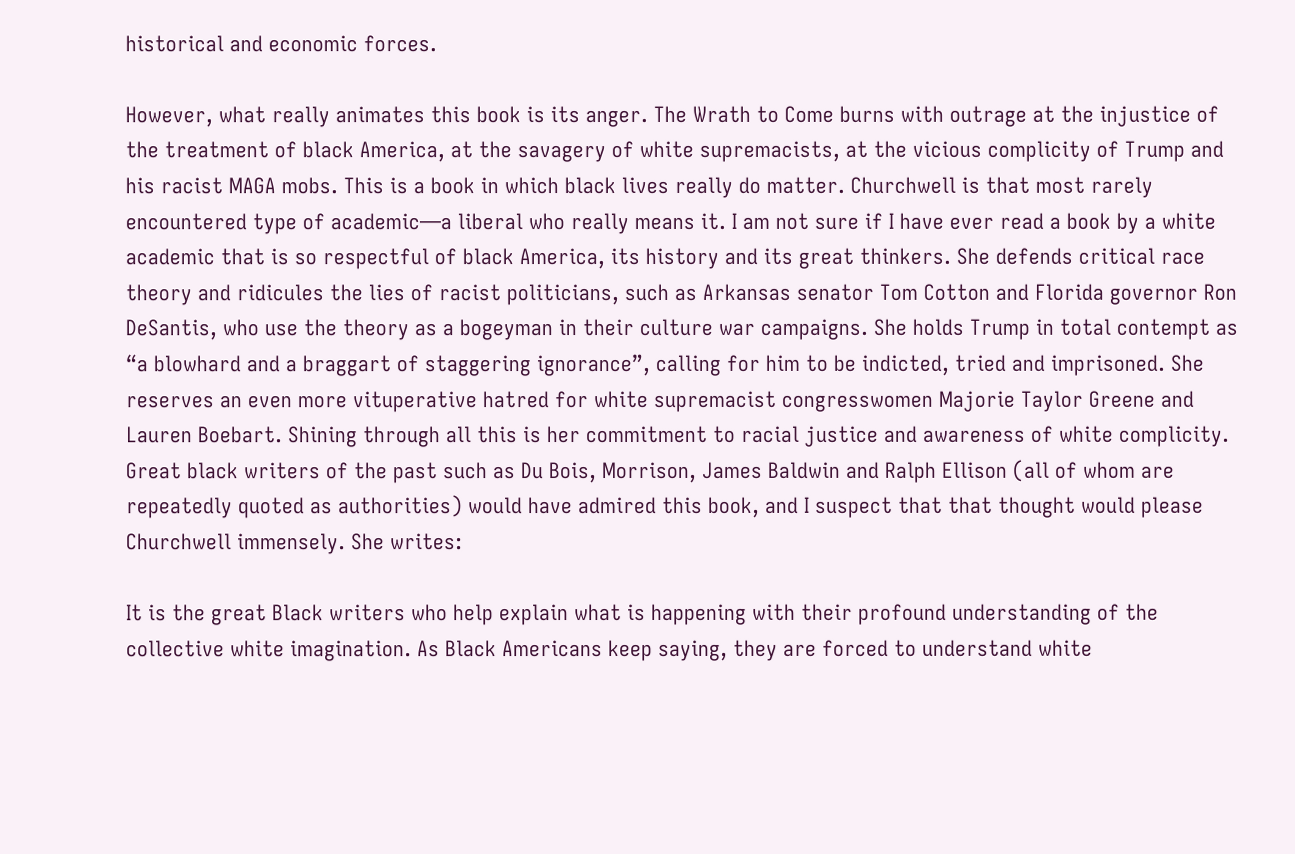historical and economic forces.

However, what really animates this book is its anger. The Wrath to Come burns with outrage at the injustice of the treatment of black America, at the savagery of white supremacists, at the vicious complicity of Trump and his racist MAGA mobs. This is a book in which black lives really do matter. Churchwell is that most rarely encountered type of academic—a liberal who really means it. I am not sure if I have ever read a book by a white academic that is so respectful of black America, its history and its great thinkers. She defends critical race theory and ridicules the lies of racist politicians, such as Arkansas senator Tom Cotton and Florida governor Ron DeSantis, who use the theory as a bogeyman in their culture war campaigns. She holds Trump in total contempt as “a blowhard and a braggart of staggering ignorance”, calling for him to be indicted, tried and imprisoned. She reserves an even more vituperative hatred for white supremacist congresswomen Majorie Taylor Greene and Lauren Boebart. Shining through all this is her commitment to racial justice and awareness of white complicity. Great black writers of the past such as Du Bois, Morrison, James Baldwin and Ralph Ellison (all of whom are repeatedly quoted as authorities) would have admired this book, and I suspect that that thought would please Churchwell immensely. She writes:

It is the great Black writers who help explain what is happening with their profound understanding of the collective white imagination. As Black Americans keep saying, they are forced to understand white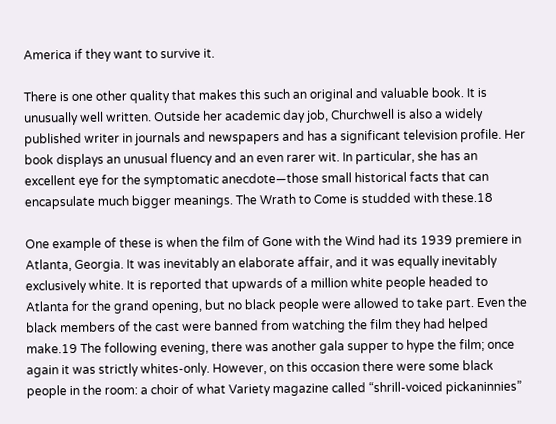America if they want to survive it.

There is one other quality that makes this such an original and valuable book. It is unusually well written. Outside her academic day job, Churchwell is also a widely published writer in journals and newspapers and has a significant television profile. Her book displays an unusual fluency and an even rarer wit. In particular, she has an excellent eye for the symptomatic anecdote—those small historical facts that can encapsulate much bigger meanings. The Wrath to Come is studded with these.18

One example of these is when the film of Gone with the Wind had its 1939 premiere in Atlanta, Georgia. It was inevitably an elaborate affair, and it was equally inevitably exclusively white. It is reported that upwards of a million white people headed to Atlanta for the grand opening, but no black people were allowed to take part. Even the black members of the cast were banned from watching the film they had helped make.19 The following evening, there was another gala supper to hype the film; once again it was strictly whites-only. However, on this occasion there were some black people in the room: a choir of what Variety magazine called “shrill-voiced pickaninnies”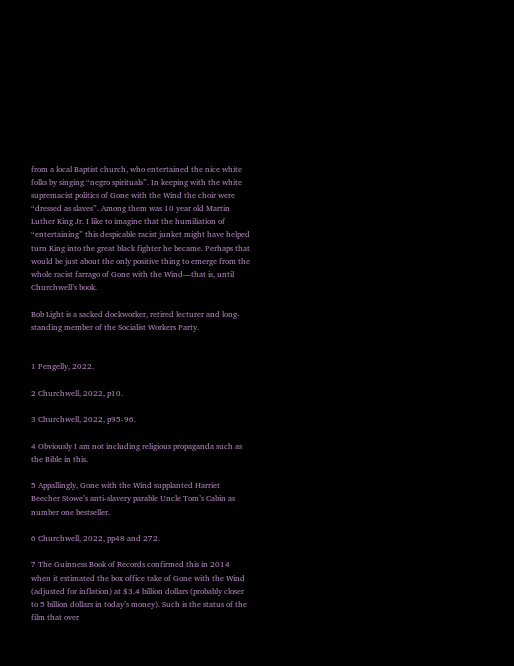from a local Baptist church, who entertained the nice white folks by singing “negro spirituals”. In keeping with the white supremacist politics of Gone with the Wind the choir were “dressed as slaves”. Among them was 10 year old Martin Luther King Jr. I like to imagine that the humiliation of “entertaining” this despicable racist junket might have helped turn King into the great black fighter he became. Perhaps that would be just about the only positive thing to emerge from the whole racist farrago of Gone with the Wind—that is, until Churchwell’s book.

Bob Light is a sacked dockworker, retired lecturer and long-standing member of the Socialist Workers Party.


1 Pengelly, 2022.

2 Churchwell, 2022, p10.

3 Churchwell, 2022, p95-96.

4 Obviously I am not including religious propaganda such as the Bible in this.

5 Appallingly, Gone with the Wind supplanted Harriet Beecher Stowe’s anti-slavery parable Uncle Tom’s Cabin as number one bestseller.

6 Churchwell, 2022, pp48 and 272.

7 The Guinness Book of Records confirmed this in 2014 when it estimated the box office take of Gone with the Wind (adjusted for inflation) at $3.4 billion dollars (probably closer to 5 billion dollars in today’s money). Such is the status of the film that over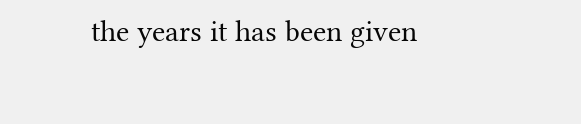the years it has been given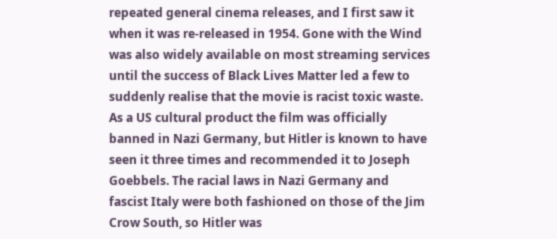repeated general cinema releases, and I first saw it when it was re-released in 1954. Gone with the Wind was also widely available on most streaming services until the success of Black Lives Matter led a few to suddenly realise that the movie is racist toxic waste. As a US cultural product the film was officially banned in Nazi Germany, but Hitler is known to have seen it three times and recommended it to Joseph Goebbels. The racial laws in Nazi Germany and fascist Italy were both fashioned on those of the Jim Crow South, so Hitler was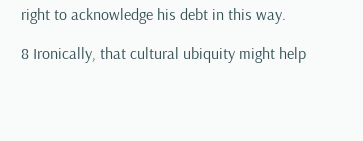right to acknowledge his debt in this way.

8 Ironically, that cultural ubiquity might help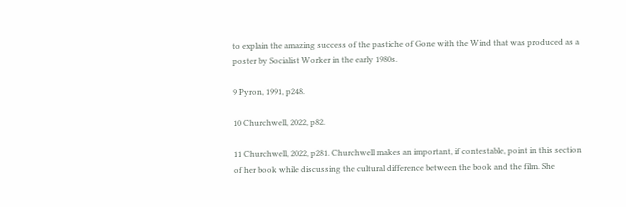to explain the amazing success of the pastiche of Gone with the Wind that was produced as a poster by Socialist Worker in the early 1980s.

9 Pyron, 1991, p248.

10 Churchwell, 2022, p82.

11 Churchwell, 2022, p281. Churchwell makes an important, if contestable, point in this section of her book while discussing the cultural difference between the book and the film. She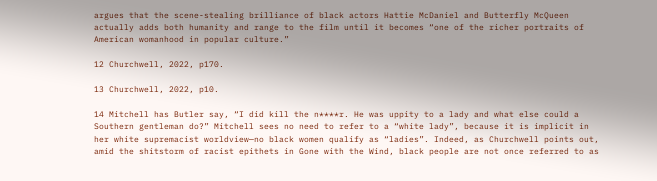argues that the scene-stealing brilliance of black actors Hattie McDaniel and Butterfly McQueen actually adds both humanity and range to the film until it becomes “one of the richer portraits of American womanhood in popular culture.”

12 Churchwell, 2022, p170.

13 Churchwell, 2022, p10.

14 Mitchell has Butler say, “I did kill the n****r. He was uppity to a lady and what else could a Southern gentleman do?” Mitchell sees no need to refer to a “white lady”, because it is implicit in her white supremacist worldview—no black women qualify as “ladies”. Indeed, as Churchwell points out, amid the shitstorm of racist epithets in Gone with the Wind, black people are not once referred to as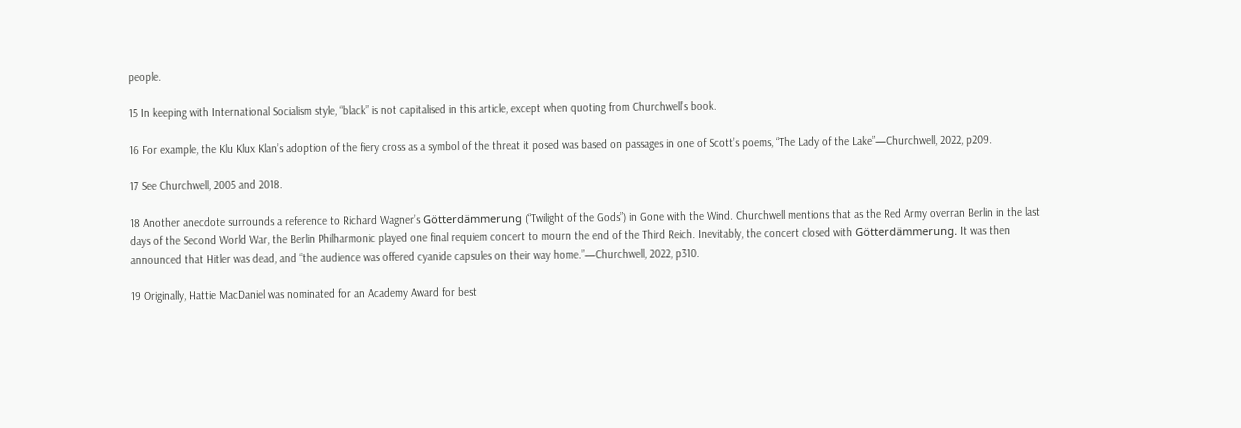people.

15 In keeping with International Socialism style, “black” is not capitalised in this article, except when quoting from Churchwell’s book.

16 For example, the Klu Klux Klan’s adoption of the fiery cross as a symbol of the threat it posed was based on passages in one of Scott’s poems, “The Lady of the Lake”—Churchwell, 2022, p209.

17 See Churchwell, 2005 and 2018.

18 Another anecdote surrounds a reference to Richard Wagner’s Götterdämmerung (“Twilight of the Gods”) in Gone with the Wind. Churchwell mentions that as the Red Army overran Berlin in the last days of the Second World War, the Berlin Philharmonic played one final requiem concert to mourn the end of the Third Reich. Inevitably, the concert closed with Götterdämmerung. It was then announced that Hitler was dead, and “the audience was offered cyanide capsules on their way home.”—Churchwell, 2022, p310.

19 Originally, Hattie MacDaniel was nominated for an Academy Award for best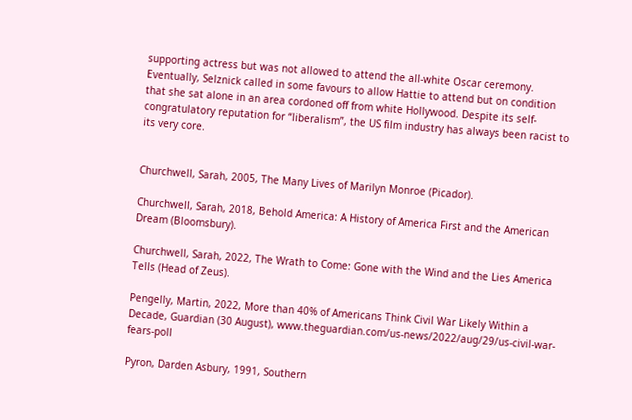supporting actress but was not allowed to attend the all-white Oscar ceremony. Eventually, Selznick called in some favours to allow Hattie to attend but on condition that she sat alone in an area cordoned off from white Hollywood. Despite its self-congratulatory reputation for “liberalism”, the US film industry has always been racist to its very core.


Churchwell, Sarah, 2005, The Many Lives of Marilyn Monroe (Picador).

Churchwell, Sarah, 2018, Behold America: A History of America First and the American Dream (Bloomsbury).

Churchwell, Sarah, 2022, The Wrath to Come: Gone with the Wind and the Lies America Tells (Head of Zeus).

Pengelly, Martin, 2022, More than 40% of Americans Think Civil War Likely Within a Decade, Guardian (30 August), www.theguardian.com/us-news/2022/aug/29/us-civil-war-fears-poll

Pyron, Darden Asbury, 1991, Southern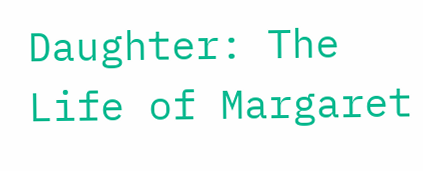Daughter: The Life of Margaret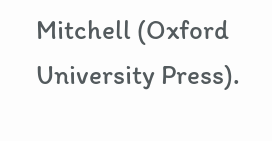Mitchell (Oxford University Press).